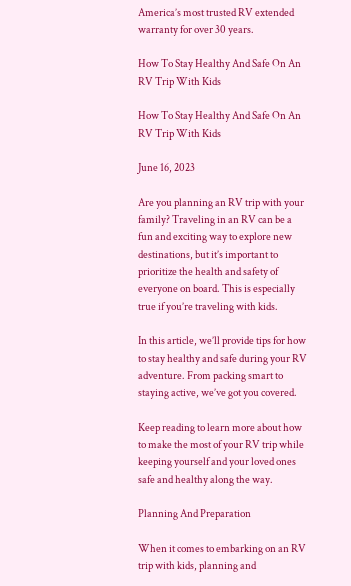America’s most trusted RV extended warranty for over 30 years.

How To Stay Healthy And Safe On An RV Trip With Kids

How To Stay Healthy And Safe On An RV Trip With Kids

June 16, 2023

Are you planning an RV trip with your family? Traveling in an RV can be a fun and exciting way to explore new destinations, but it’s important to prioritize the health and safety of everyone on board. This is especially true if you’re traveling with kids.

In this article, we’ll provide tips for how to stay healthy and safe during your RV adventure. From packing smart to staying active, we’ve got you covered.

Keep reading to learn more about how to make the most of your RV trip while keeping yourself and your loved ones safe and healthy along the way.

Planning And Preparation

When it comes to embarking on an RV trip with kids, planning and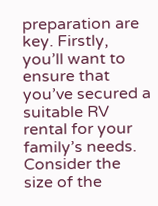preparation are key. Firstly, you’ll want to ensure that you’ve secured a suitable RV rental for your family’s needs. Consider the size of the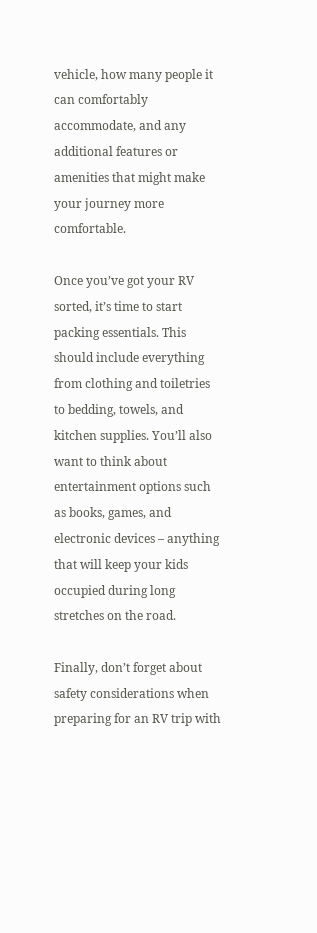vehicle, how many people it can comfortably accommodate, and any additional features or amenities that might make your journey more comfortable.

Once you’ve got your RV sorted, it’s time to start packing essentials. This should include everything from clothing and toiletries to bedding, towels, and kitchen supplies. You’ll also want to think about entertainment options such as books, games, and electronic devices – anything that will keep your kids occupied during long stretches on the road.

Finally, don’t forget about safety considerations when preparing for an RV trip with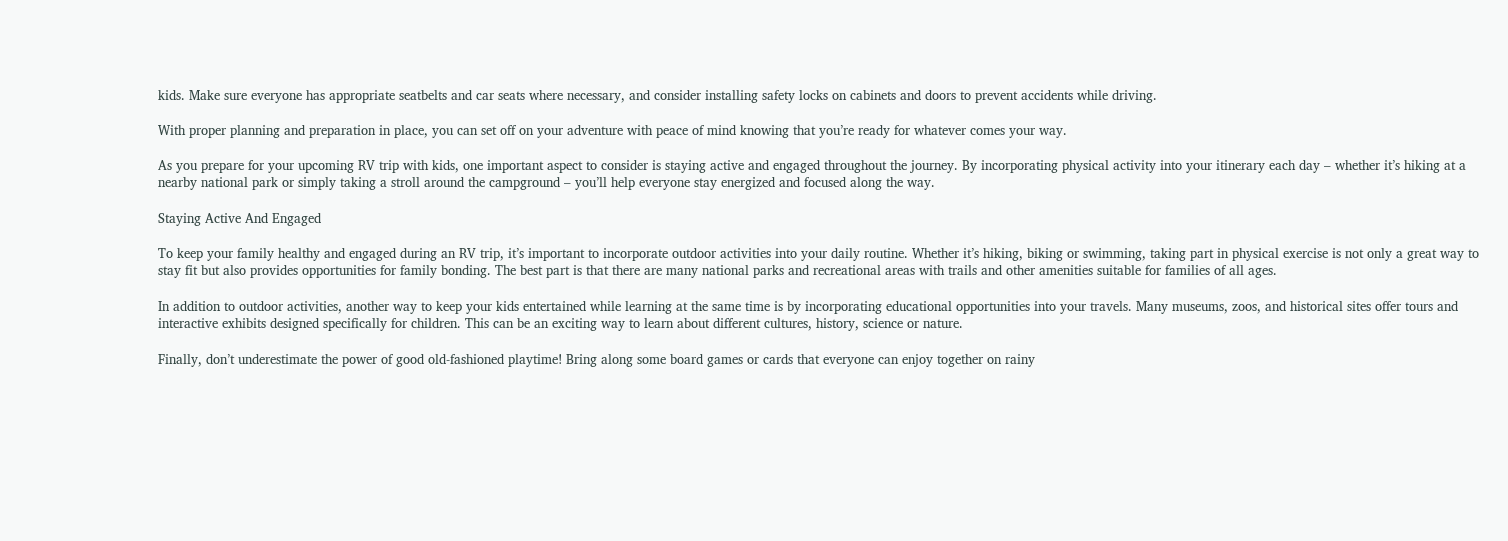kids. Make sure everyone has appropriate seatbelts and car seats where necessary, and consider installing safety locks on cabinets and doors to prevent accidents while driving.

With proper planning and preparation in place, you can set off on your adventure with peace of mind knowing that you’re ready for whatever comes your way.

As you prepare for your upcoming RV trip with kids, one important aspect to consider is staying active and engaged throughout the journey. By incorporating physical activity into your itinerary each day – whether it’s hiking at a nearby national park or simply taking a stroll around the campground – you’ll help everyone stay energized and focused along the way.

Staying Active And Engaged

To keep your family healthy and engaged during an RV trip, it’s important to incorporate outdoor activities into your daily routine. Whether it’s hiking, biking or swimming, taking part in physical exercise is not only a great way to stay fit but also provides opportunities for family bonding. The best part is that there are many national parks and recreational areas with trails and other amenities suitable for families of all ages.

In addition to outdoor activities, another way to keep your kids entertained while learning at the same time is by incorporating educational opportunities into your travels. Many museums, zoos, and historical sites offer tours and interactive exhibits designed specifically for children. This can be an exciting way to learn about different cultures, history, science or nature.

Finally, don’t underestimate the power of good old-fashioned playtime! Bring along some board games or cards that everyone can enjoy together on rainy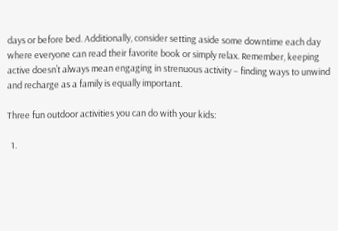days or before bed. Additionally, consider setting aside some downtime each day where everyone can read their favorite book or simply relax. Remember, keeping active doesn’t always mean engaging in strenuous activity – finding ways to unwind and recharge as a family is equally important.

Three fun outdoor activities you can do with your kids:

  1.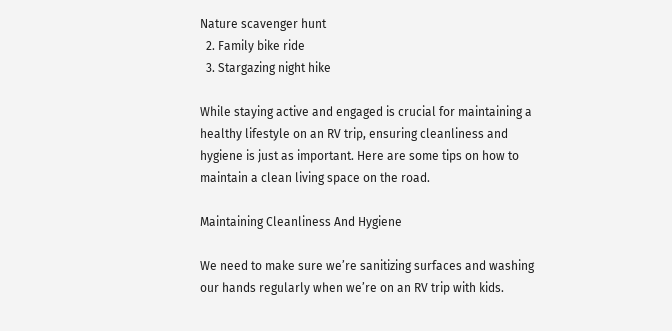Nature scavenger hunt
  2. Family bike ride
  3. Stargazing night hike

While staying active and engaged is crucial for maintaining a healthy lifestyle on an RV trip, ensuring cleanliness and hygiene is just as important. Here are some tips on how to maintain a clean living space on the road.

Maintaining Cleanliness And Hygiene

We need to make sure we’re sanitizing surfaces and washing our hands regularly when we’re on an RV trip with kids.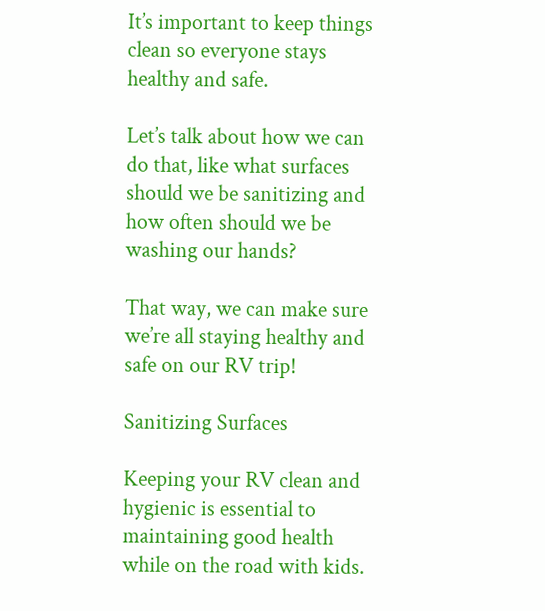It’s important to keep things clean so everyone stays healthy and safe.

Let’s talk about how we can do that, like what surfaces should we be sanitizing and how often should we be washing our hands?

That way, we can make sure we’re all staying healthy and safe on our RV trip!

Sanitizing Surfaces

Keeping your RV clean and hygienic is essential to maintaining good health while on the road with kids.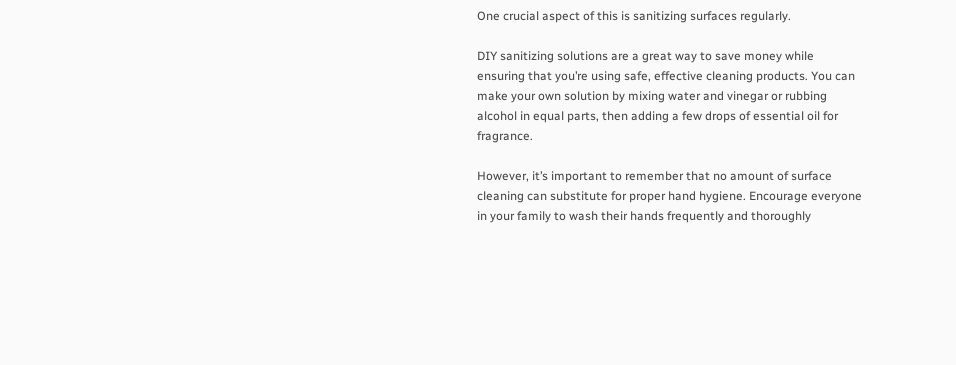One crucial aspect of this is sanitizing surfaces regularly.

DIY sanitizing solutions are a great way to save money while ensuring that you’re using safe, effective cleaning products. You can make your own solution by mixing water and vinegar or rubbing alcohol in equal parts, then adding a few drops of essential oil for fragrance.

However, it’s important to remember that no amount of surface cleaning can substitute for proper hand hygiene. Encourage everyone in your family to wash their hands frequently and thoroughly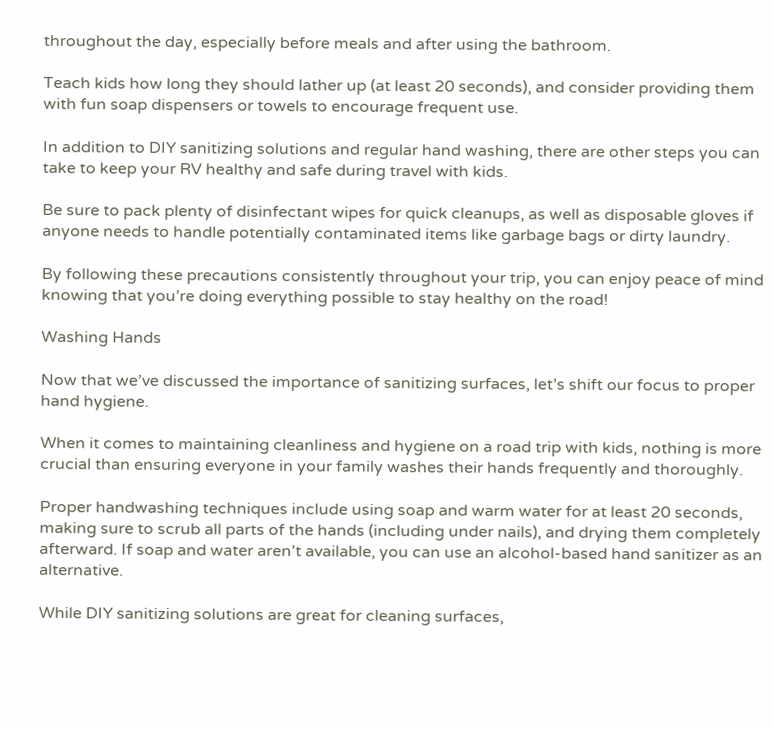throughout the day, especially before meals and after using the bathroom.

Teach kids how long they should lather up (at least 20 seconds), and consider providing them with fun soap dispensers or towels to encourage frequent use.

In addition to DIY sanitizing solutions and regular hand washing, there are other steps you can take to keep your RV healthy and safe during travel with kids.

Be sure to pack plenty of disinfectant wipes for quick cleanups, as well as disposable gloves if anyone needs to handle potentially contaminated items like garbage bags or dirty laundry.

By following these precautions consistently throughout your trip, you can enjoy peace of mind knowing that you’re doing everything possible to stay healthy on the road!

Washing Hands

Now that we’ve discussed the importance of sanitizing surfaces, let’s shift our focus to proper hand hygiene.

When it comes to maintaining cleanliness and hygiene on a road trip with kids, nothing is more crucial than ensuring everyone in your family washes their hands frequently and thoroughly.

Proper handwashing techniques include using soap and warm water for at least 20 seconds, making sure to scrub all parts of the hands (including under nails), and drying them completely afterward. If soap and water aren’t available, you can use an alcohol-based hand sanitizer as an alternative.

While DIY sanitizing solutions are great for cleaning surfaces,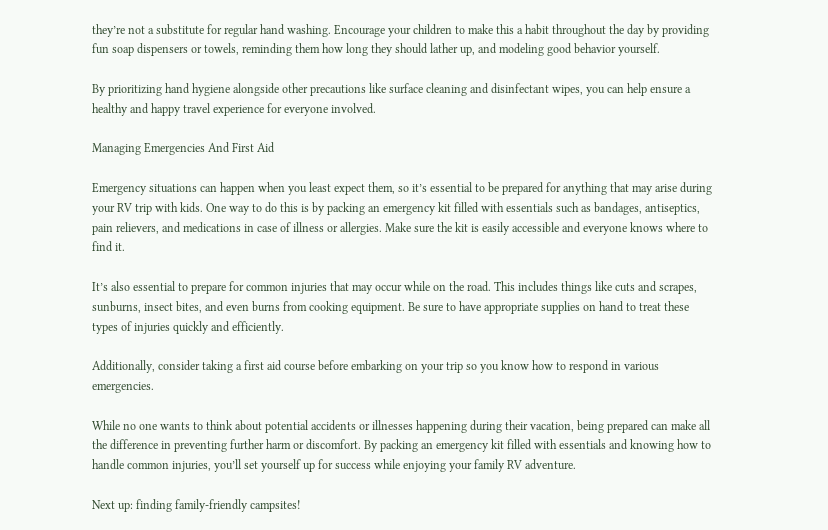they’re not a substitute for regular hand washing. Encourage your children to make this a habit throughout the day by providing fun soap dispensers or towels, reminding them how long they should lather up, and modeling good behavior yourself.

By prioritizing hand hygiene alongside other precautions like surface cleaning and disinfectant wipes, you can help ensure a healthy and happy travel experience for everyone involved.

Managing Emergencies And First Aid

Emergency situations can happen when you least expect them, so it’s essential to be prepared for anything that may arise during your RV trip with kids. One way to do this is by packing an emergency kit filled with essentials such as bandages, antiseptics, pain relievers, and medications in case of illness or allergies. Make sure the kit is easily accessible and everyone knows where to find it.

It’s also essential to prepare for common injuries that may occur while on the road. This includes things like cuts and scrapes, sunburns, insect bites, and even burns from cooking equipment. Be sure to have appropriate supplies on hand to treat these types of injuries quickly and efficiently.

Additionally, consider taking a first aid course before embarking on your trip so you know how to respond in various emergencies.

While no one wants to think about potential accidents or illnesses happening during their vacation, being prepared can make all the difference in preventing further harm or discomfort. By packing an emergency kit filled with essentials and knowing how to handle common injuries, you’ll set yourself up for success while enjoying your family RV adventure.

Next up: finding family-friendly campsites!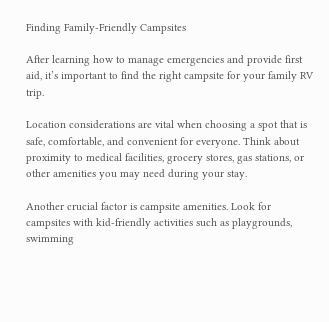Finding Family-Friendly Campsites

After learning how to manage emergencies and provide first aid, it’s important to find the right campsite for your family RV trip.

Location considerations are vital when choosing a spot that is safe, comfortable, and convenient for everyone. Think about proximity to medical facilities, grocery stores, gas stations, or other amenities you may need during your stay.

Another crucial factor is campsite amenities. Look for campsites with kid-friendly activities such as playgrounds, swimming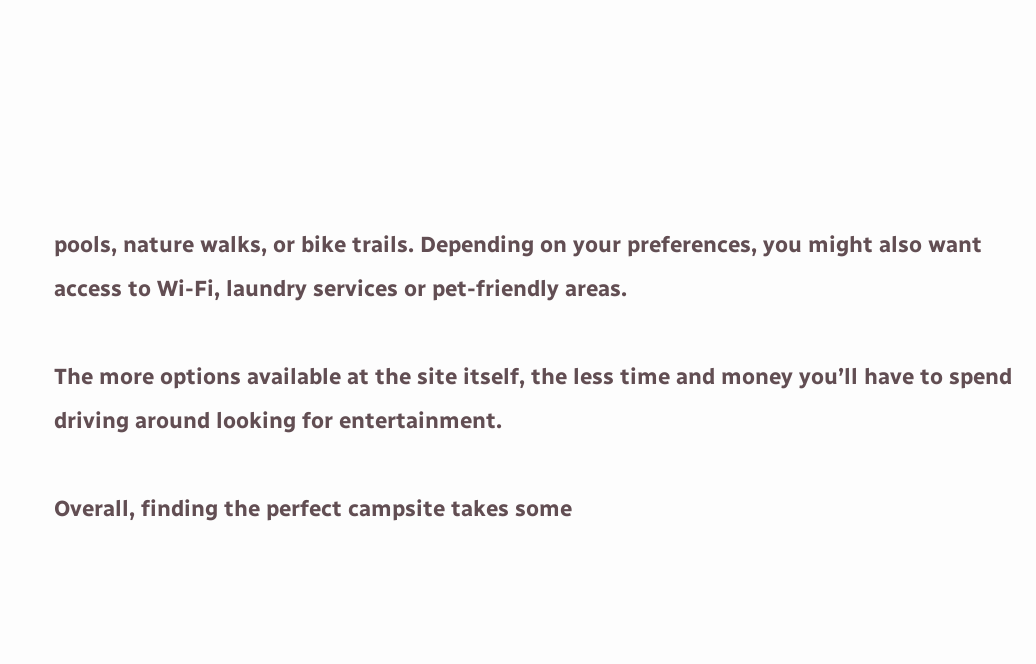pools, nature walks, or bike trails. Depending on your preferences, you might also want access to Wi-Fi, laundry services or pet-friendly areas.

The more options available at the site itself, the less time and money you’ll have to spend driving around looking for entertainment.

Overall, finding the perfect campsite takes some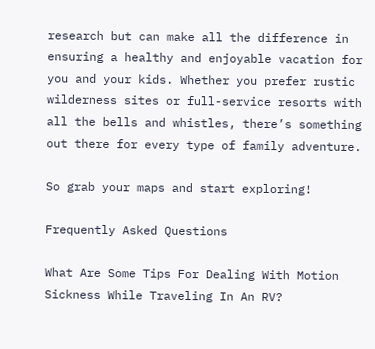research but can make all the difference in ensuring a healthy and enjoyable vacation for you and your kids. Whether you prefer rustic wilderness sites or full-service resorts with all the bells and whistles, there’s something out there for every type of family adventure.

So grab your maps and start exploring!

Frequently Asked Questions

What Are Some Tips For Dealing With Motion Sickness While Traveling In An RV?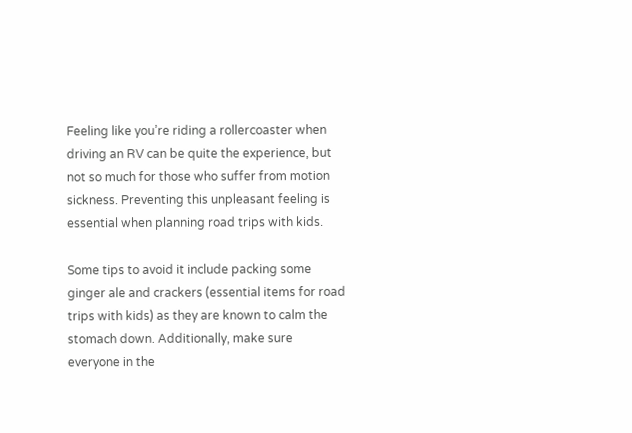Feeling like you’re riding a rollercoaster when driving an RV can be quite the experience, but not so much for those who suffer from motion sickness. Preventing this unpleasant feeling is essential when planning road trips with kids.

Some tips to avoid it include packing some ginger ale and crackers (essential items for road trips with kids) as they are known to calm the stomach down. Additionally, make sure everyone in the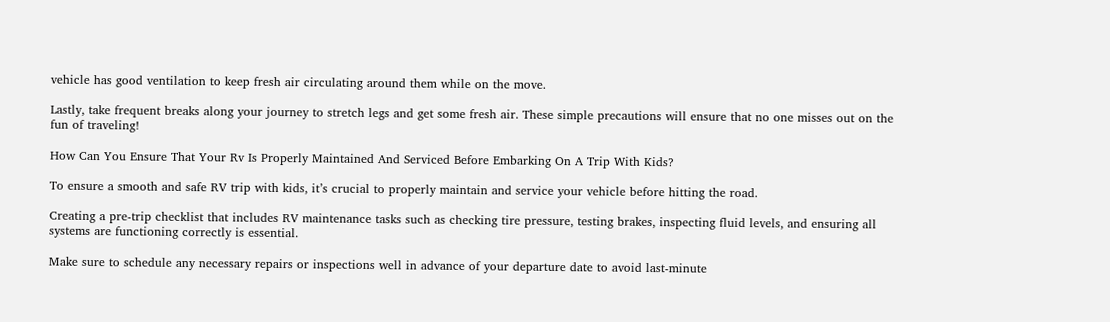vehicle has good ventilation to keep fresh air circulating around them while on the move.

Lastly, take frequent breaks along your journey to stretch legs and get some fresh air. These simple precautions will ensure that no one misses out on the fun of traveling!

How Can You Ensure That Your Rv Is Properly Maintained And Serviced Before Embarking On A Trip With Kids?

To ensure a smooth and safe RV trip with kids, it’s crucial to properly maintain and service your vehicle before hitting the road.

Creating a pre-trip checklist that includes RV maintenance tasks such as checking tire pressure, testing brakes, inspecting fluid levels, and ensuring all systems are functioning correctly is essential.

Make sure to schedule any necessary repairs or inspections well in advance of your departure date to avoid last-minute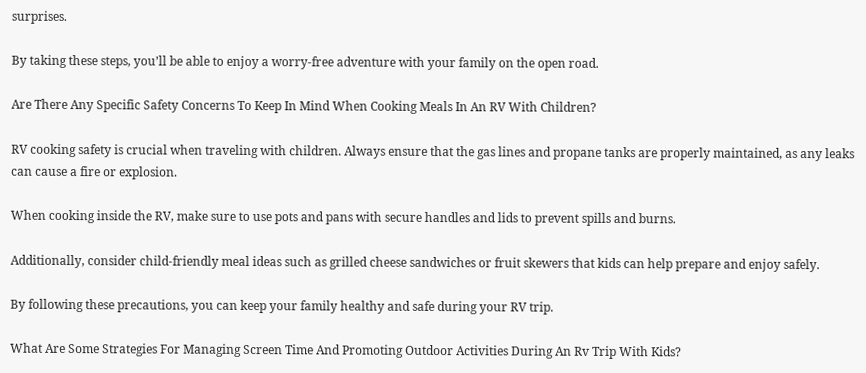surprises.

By taking these steps, you’ll be able to enjoy a worry-free adventure with your family on the open road.

Are There Any Specific Safety Concerns To Keep In Mind When Cooking Meals In An RV With Children?

RV cooking safety is crucial when traveling with children. Always ensure that the gas lines and propane tanks are properly maintained, as any leaks can cause a fire or explosion.

When cooking inside the RV, make sure to use pots and pans with secure handles and lids to prevent spills and burns.

Additionally, consider child-friendly meal ideas such as grilled cheese sandwiches or fruit skewers that kids can help prepare and enjoy safely.

By following these precautions, you can keep your family healthy and safe during your RV trip.

What Are Some Strategies For Managing Screen Time And Promoting Outdoor Activities During An Rv Trip With Kids?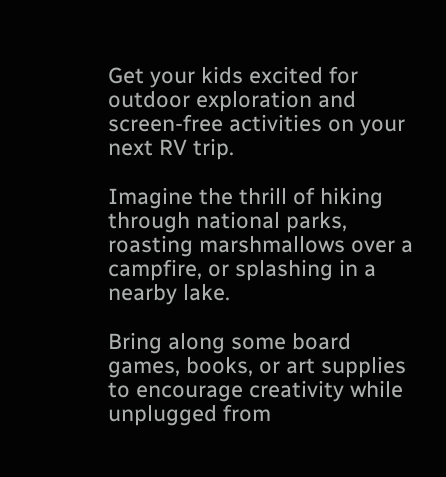Get your kids excited for outdoor exploration and screen-free activities on your next RV trip.

Imagine the thrill of hiking through national parks, roasting marshmallows over a campfire, or splashing in a nearby lake.

Bring along some board games, books, or art supplies to encourage creativity while unplugged from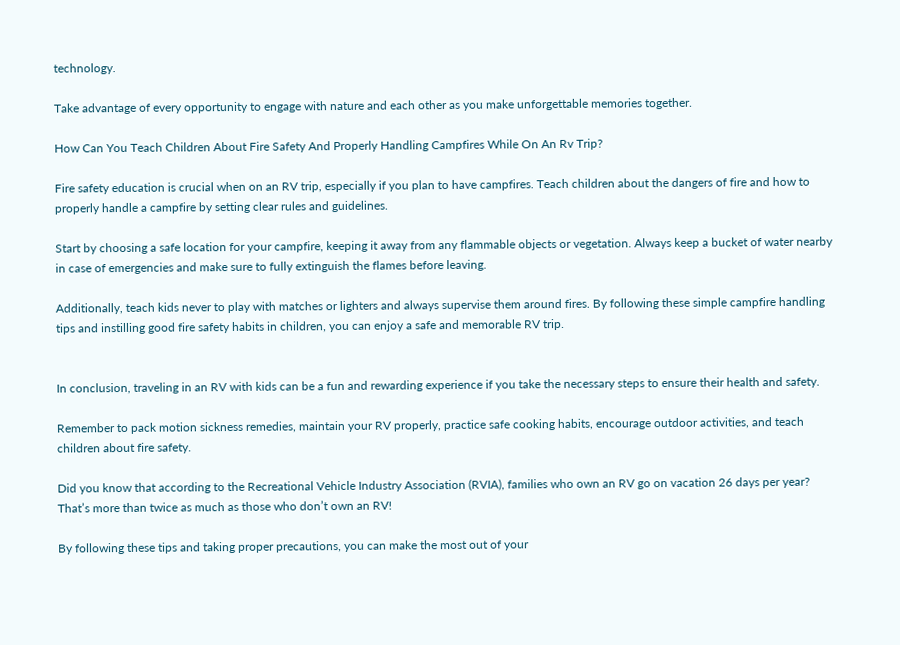technology.

Take advantage of every opportunity to engage with nature and each other as you make unforgettable memories together.

How Can You Teach Children About Fire Safety And Properly Handling Campfires While On An Rv Trip?

Fire safety education is crucial when on an RV trip, especially if you plan to have campfires. Teach children about the dangers of fire and how to properly handle a campfire by setting clear rules and guidelines.

Start by choosing a safe location for your campfire, keeping it away from any flammable objects or vegetation. Always keep a bucket of water nearby in case of emergencies and make sure to fully extinguish the flames before leaving.

Additionally, teach kids never to play with matches or lighters and always supervise them around fires. By following these simple campfire handling tips and instilling good fire safety habits in children, you can enjoy a safe and memorable RV trip.


In conclusion, traveling in an RV with kids can be a fun and rewarding experience if you take the necessary steps to ensure their health and safety.

Remember to pack motion sickness remedies, maintain your RV properly, practice safe cooking habits, encourage outdoor activities, and teach children about fire safety.

Did you know that according to the Recreational Vehicle Industry Association (RVIA), families who own an RV go on vacation 26 days per year? That’s more than twice as much as those who don’t own an RV!

By following these tips and taking proper precautions, you can make the most out of your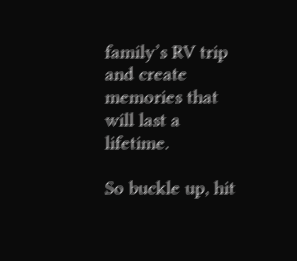family’s RV trip and create memories that will last a lifetime.

So buckle up, hit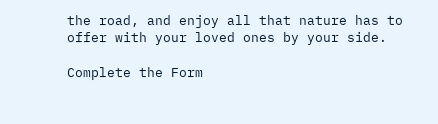the road, and enjoy all that nature has to offer with your loved ones by your side.

Complete the Form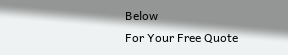Below
For Your Free Quote